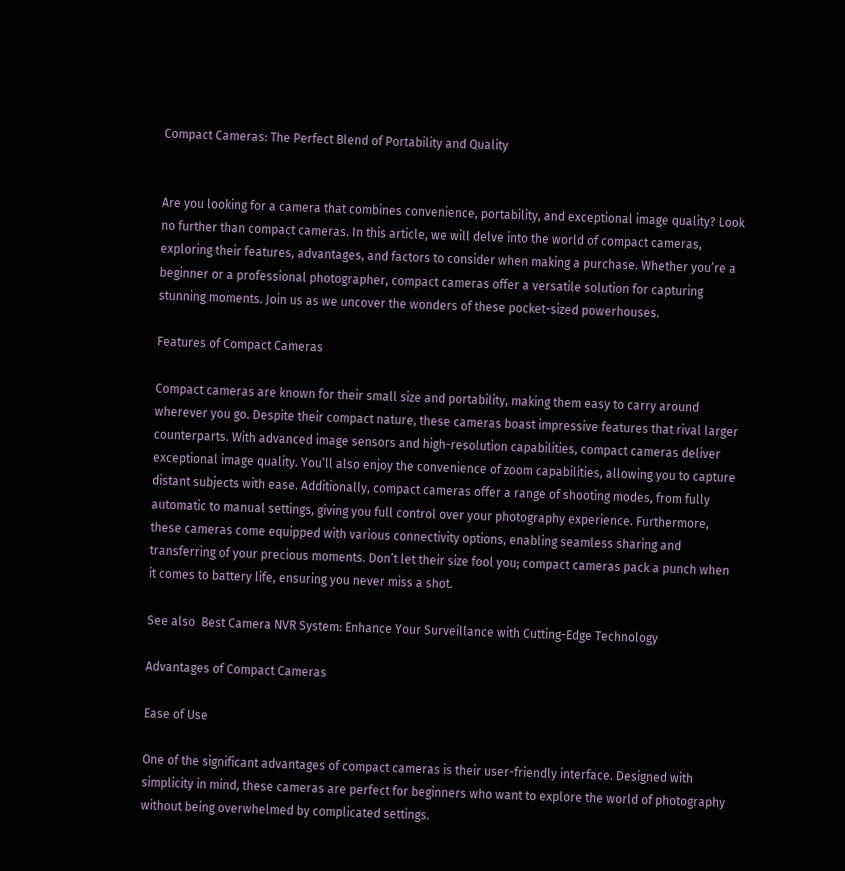Compact Cameras: The Perfect Blend of Portability and Quality


Are you looking for a camera that combines convenience, portability, and exceptional image quality? Look no further than compact cameras. In this article, we will delve into the world of compact cameras, exploring their features, advantages, and factors to consider when making a purchase. Whether you’re a beginner or a professional photographer, compact cameras offer a versatile solution for capturing stunning moments. Join us as we uncover the wonders of these pocket-sized powerhouses.

Features of Compact Cameras

Compact cameras are known for their small size and portability, making them easy to carry around wherever you go. Despite their compact nature, these cameras boast impressive features that rival larger counterparts. With advanced image sensors and high-resolution capabilities, compact cameras deliver exceptional image quality. You’ll also enjoy the convenience of zoom capabilities, allowing you to capture distant subjects with ease. Additionally, compact cameras offer a range of shooting modes, from fully automatic to manual settings, giving you full control over your photography experience. Furthermore, these cameras come equipped with various connectivity options, enabling seamless sharing and transferring of your precious moments. Don’t let their size fool you; compact cameras pack a punch when it comes to battery life, ensuring you never miss a shot.

See also  Best Camera NVR System: Enhance Your Surveillance with Cutting-Edge Technology

Advantages of Compact Cameras

Ease of Use

One of the significant advantages of compact cameras is their user-friendly interface. Designed with simplicity in mind, these cameras are perfect for beginners who want to explore the world of photography without being overwhelmed by complicated settings.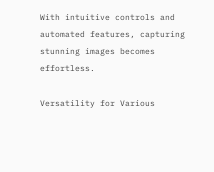With intuitive controls and automated features, capturing stunning images becomes effortless.

Versatility for Various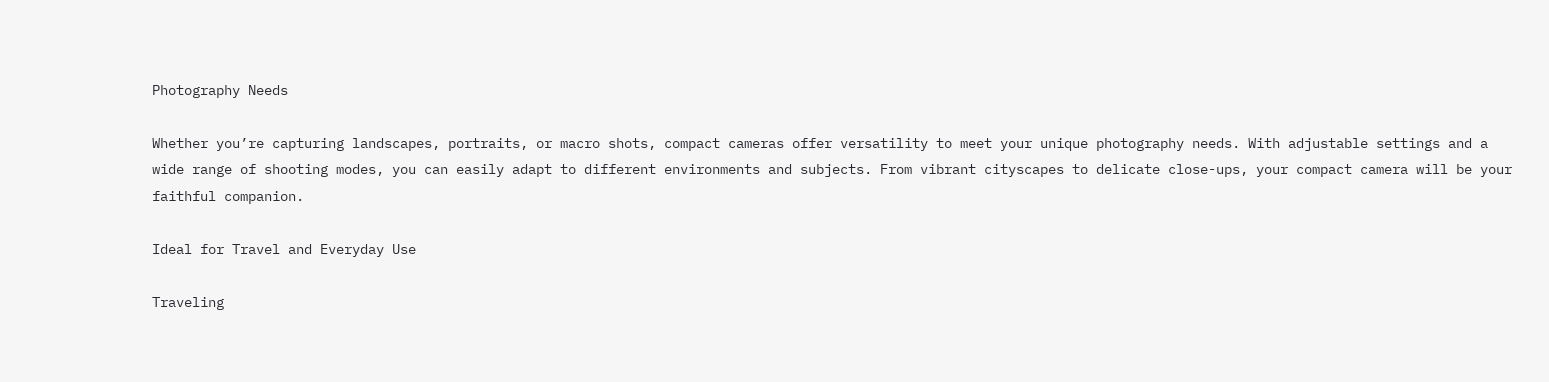Photography Needs

Whether you’re capturing landscapes, portraits, or macro shots, compact cameras offer versatility to meet your unique photography needs. With adjustable settings and a wide range of shooting modes, you can easily adapt to different environments and subjects. From vibrant cityscapes to delicate close-ups, your compact camera will be your faithful companion.

Ideal for Travel and Everyday Use

Traveling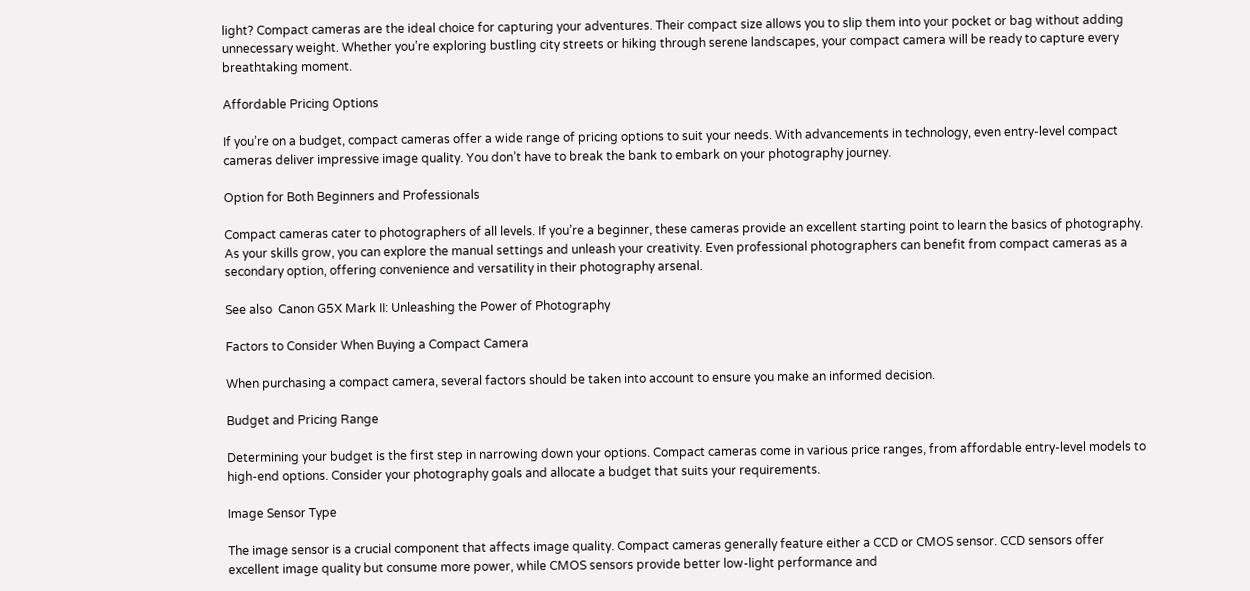light? Compact cameras are the ideal choice for capturing your adventures. Their compact size allows you to slip them into your pocket or bag without adding unnecessary weight. Whether you’re exploring bustling city streets or hiking through serene landscapes, your compact camera will be ready to capture every breathtaking moment.

Affordable Pricing Options

If you’re on a budget, compact cameras offer a wide range of pricing options to suit your needs. With advancements in technology, even entry-level compact cameras deliver impressive image quality. You don’t have to break the bank to embark on your photography journey.

Option for Both Beginners and Professionals

Compact cameras cater to photographers of all levels. If you’re a beginner, these cameras provide an excellent starting point to learn the basics of photography. As your skills grow, you can explore the manual settings and unleash your creativity. Even professional photographers can benefit from compact cameras as a secondary option, offering convenience and versatility in their photography arsenal.

See also  Canon G5X Mark II: Unleashing the Power of Photography

Factors to Consider When Buying a Compact Camera

When purchasing a compact camera, several factors should be taken into account to ensure you make an informed decision.

Budget and Pricing Range

Determining your budget is the first step in narrowing down your options. Compact cameras come in various price ranges, from affordable entry-level models to high-end options. Consider your photography goals and allocate a budget that suits your requirements.

Image Sensor Type

The image sensor is a crucial component that affects image quality. Compact cameras generally feature either a CCD or CMOS sensor. CCD sensors offer excellent image quality but consume more power, while CMOS sensors provide better low-light performance and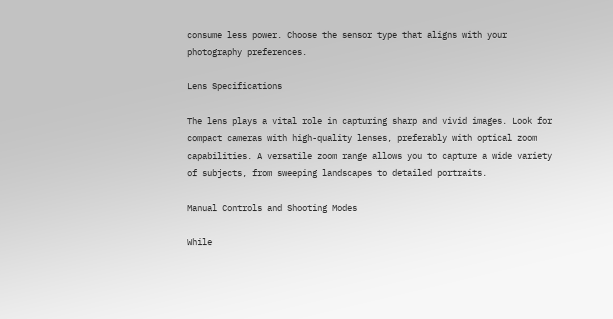consume less power. Choose the sensor type that aligns with your photography preferences.

Lens Specifications

The lens plays a vital role in capturing sharp and vivid images. Look for compact cameras with high-quality lenses, preferably with optical zoom capabilities. A versatile zoom range allows you to capture a wide variety of subjects, from sweeping landscapes to detailed portraits.

Manual Controls and Shooting Modes

While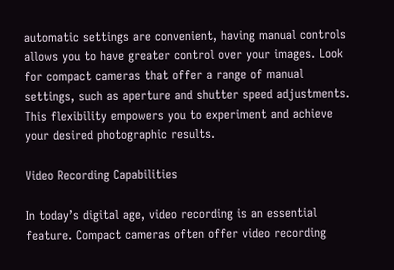automatic settings are convenient, having manual controls allows you to have greater control over your images. Look for compact cameras that offer a range of manual settings, such as aperture and shutter speed adjustments. This flexibility empowers you to experiment and achieve your desired photographic results.

Video Recording Capabilities

In today’s digital age, video recording is an essential feature. Compact cameras often offer video recording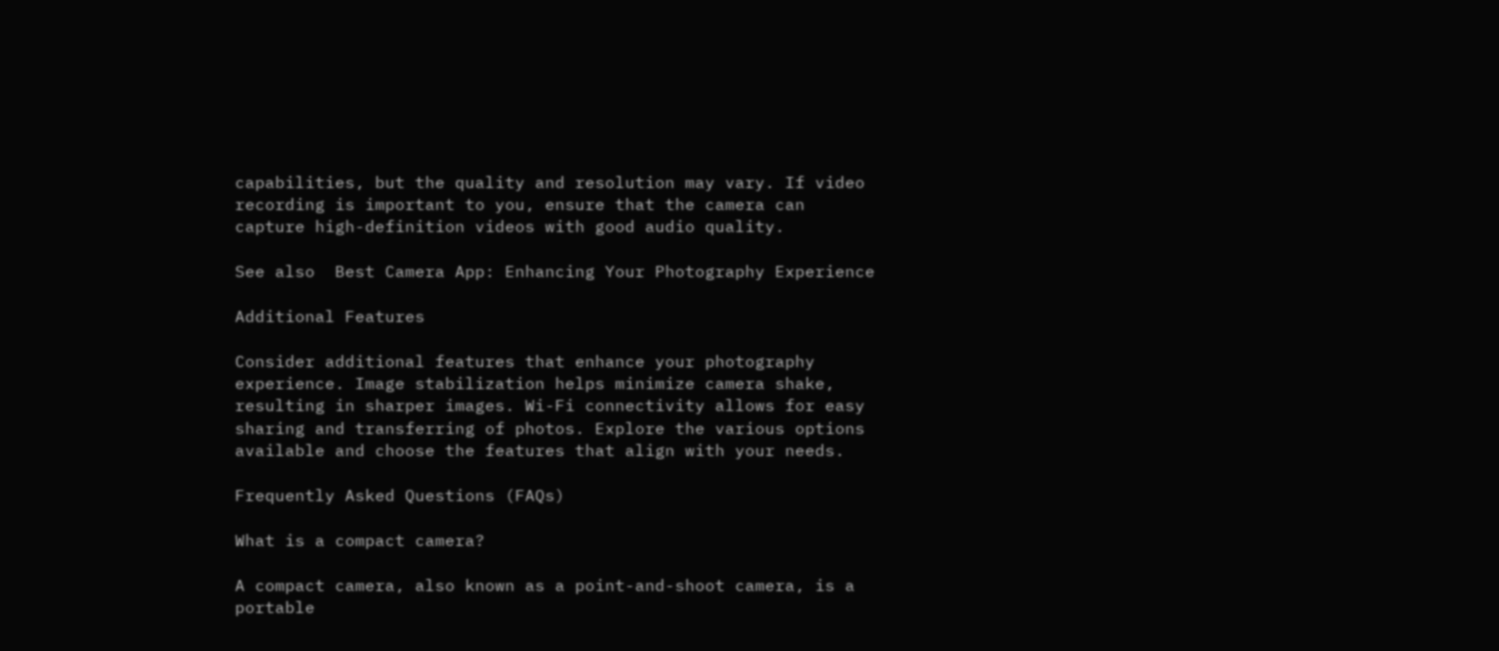capabilities, but the quality and resolution may vary. If video recording is important to you, ensure that the camera can capture high-definition videos with good audio quality.

See also  Best Camera App: Enhancing Your Photography Experience

Additional Features

Consider additional features that enhance your photography experience. Image stabilization helps minimize camera shake, resulting in sharper images. Wi-Fi connectivity allows for easy sharing and transferring of photos. Explore the various options available and choose the features that align with your needs.

Frequently Asked Questions (FAQs)

What is a compact camera?

A compact camera, also known as a point-and-shoot camera, is a portable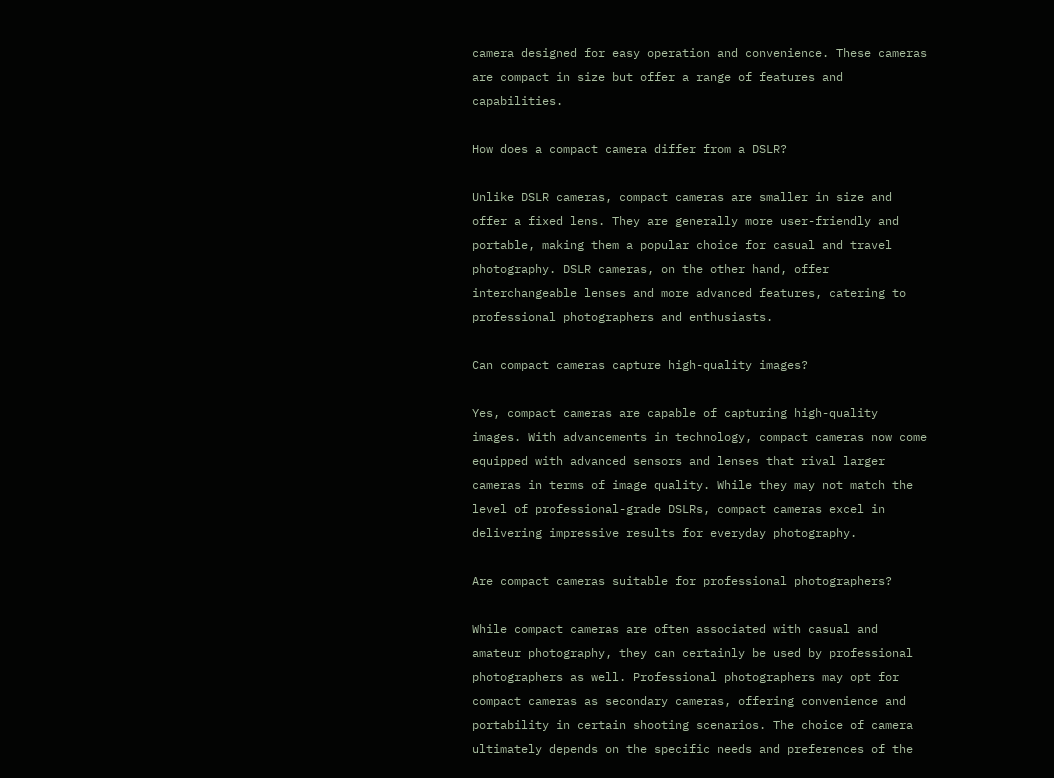camera designed for easy operation and convenience. These cameras are compact in size but offer a range of features and capabilities.

How does a compact camera differ from a DSLR?

Unlike DSLR cameras, compact cameras are smaller in size and offer a fixed lens. They are generally more user-friendly and portable, making them a popular choice for casual and travel photography. DSLR cameras, on the other hand, offer interchangeable lenses and more advanced features, catering to professional photographers and enthusiasts.

Can compact cameras capture high-quality images?

Yes, compact cameras are capable of capturing high-quality images. With advancements in technology, compact cameras now come equipped with advanced sensors and lenses that rival larger cameras in terms of image quality. While they may not match the level of professional-grade DSLRs, compact cameras excel in delivering impressive results for everyday photography.

Are compact cameras suitable for professional photographers?

While compact cameras are often associated with casual and amateur photography, they can certainly be used by professional photographers as well. Professional photographers may opt for compact cameras as secondary cameras, offering convenience and portability in certain shooting scenarios. The choice of camera ultimately depends on the specific needs and preferences of the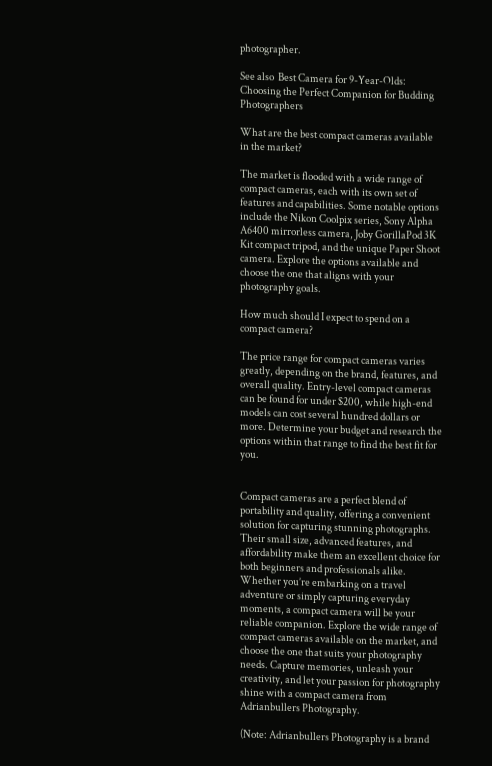photographer.

See also  Best Camera for 9-Year-Olds: Choosing the Perfect Companion for Budding Photographers

What are the best compact cameras available in the market?

The market is flooded with a wide range of compact cameras, each with its own set of features and capabilities. Some notable options include the Nikon Coolpix series, Sony Alpha A6400 mirrorless camera, Joby GorillaPod 3K Kit compact tripod, and the unique Paper Shoot camera. Explore the options available and choose the one that aligns with your photography goals.

How much should I expect to spend on a compact camera?

The price range for compact cameras varies greatly, depending on the brand, features, and overall quality. Entry-level compact cameras can be found for under $200, while high-end models can cost several hundred dollars or more. Determine your budget and research the options within that range to find the best fit for you.


Compact cameras are a perfect blend of portability and quality, offering a convenient solution for capturing stunning photographs. Their small size, advanced features, and affordability make them an excellent choice for both beginners and professionals alike. Whether you’re embarking on a travel adventure or simply capturing everyday moments, a compact camera will be your reliable companion. Explore the wide range of compact cameras available on the market, and choose the one that suits your photography needs. Capture memories, unleash your creativity, and let your passion for photography shine with a compact camera from Adrianbullers Photography.

(Note: Adrianbullers Photography is a brand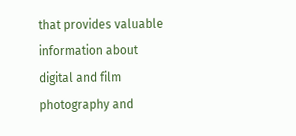that provides valuable information about digital and film photography and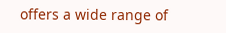offers a wide range of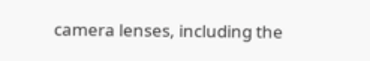camera lenses, including the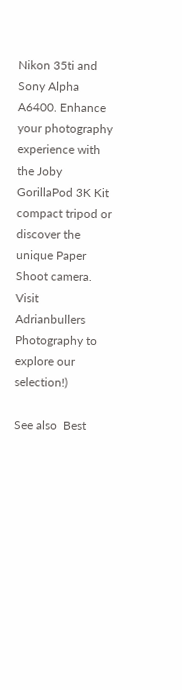Nikon 35ti and Sony Alpha A6400. Enhance your photography experience with the Joby GorillaPod 3K Kit compact tripod or discover the unique Paper Shoot camera. Visit Adrianbullers Photography to explore our selection!)

See also  Best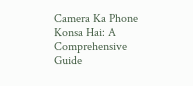Camera Ka Phone Konsa Hai: A Comprehensive Guide